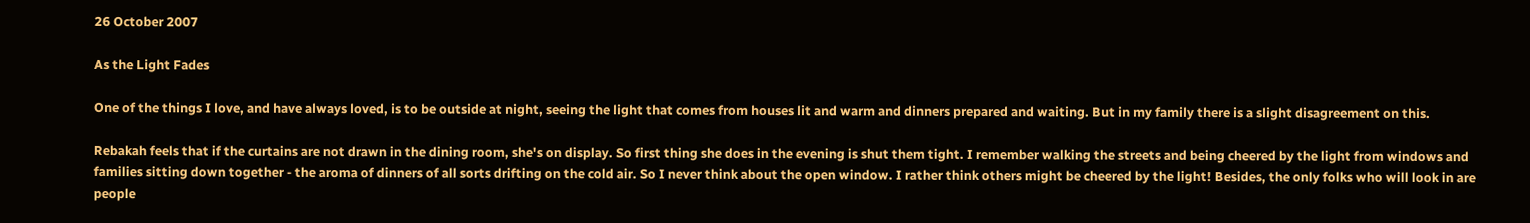26 October 2007

As the Light Fades

One of the things I love, and have always loved, is to be outside at night, seeing the light that comes from houses lit and warm and dinners prepared and waiting. But in my family there is a slight disagreement on this.

Rebakah feels that if the curtains are not drawn in the dining room, she's on display. So first thing she does in the evening is shut them tight. I remember walking the streets and being cheered by the light from windows and families sitting down together - the aroma of dinners of all sorts drifting on the cold air. So I never think about the open window. I rather think others might be cheered by the light! Besides, the only folks who will look in are people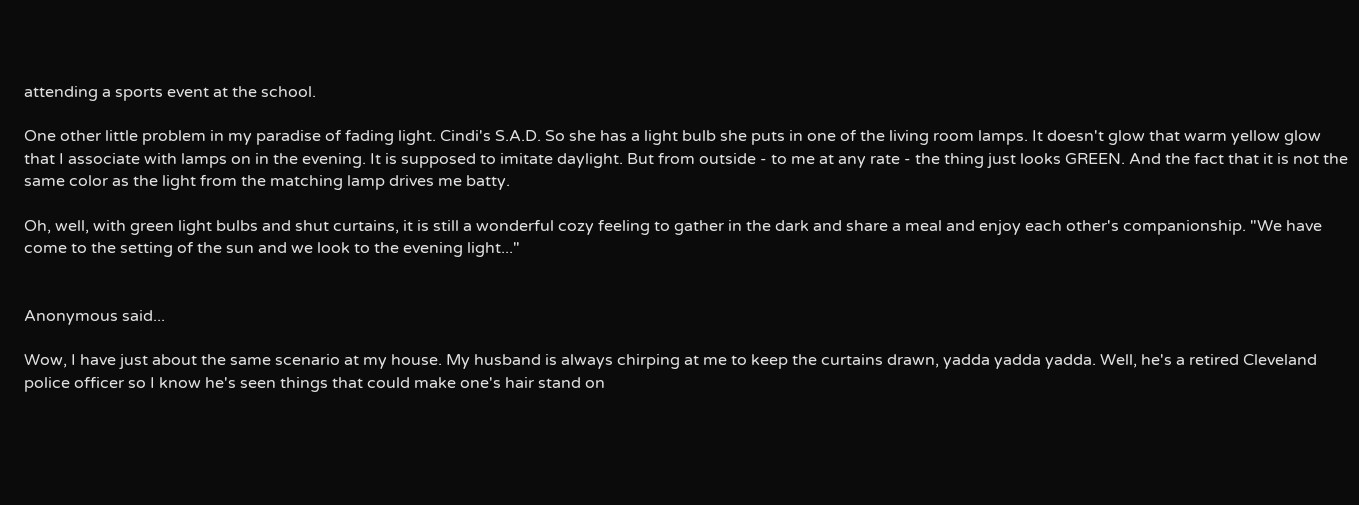attending a sports event at the school.

One other little problem in my paradise of fading light. Cindi's S.A.D. So she has a light bulb she puts in one of the living room lamps. It doesn't glow that warm yellow glow that I associate with lamps on in the evening. It is supposed to imitate daylight. But from outside - to me at any rate - the thing just looks GREEN. And the fact that it is not the same color as the light from the matching lamp drives me batty.

Oh, well, with green light bulbs and shut curtains, it is still a wonderful cozy feeling to gather in the dark and share a meal and enjoy each other's companionship. "We have come to the setting of the sun and we look to the evening light..."


Anonymous said...

Wow, I have just about the same scenario at my house. My husband is always chirping at me to keep the curtains drawn, yadda yadda yadda. Well, he's a retired Cleveland police officer so I know he's seen things that could make one's hair stand on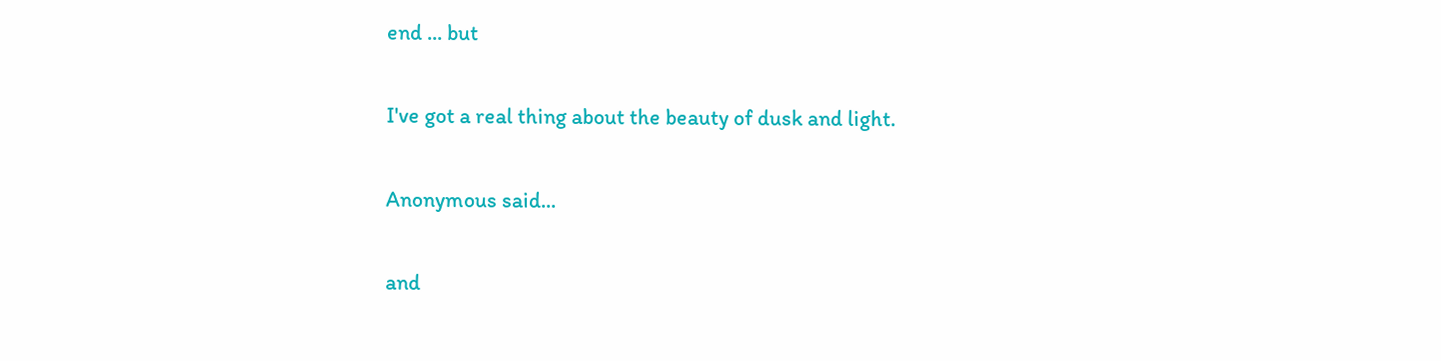end ... but

I've got a real thing about the beauty of dusk and light.

Anonymous said...

and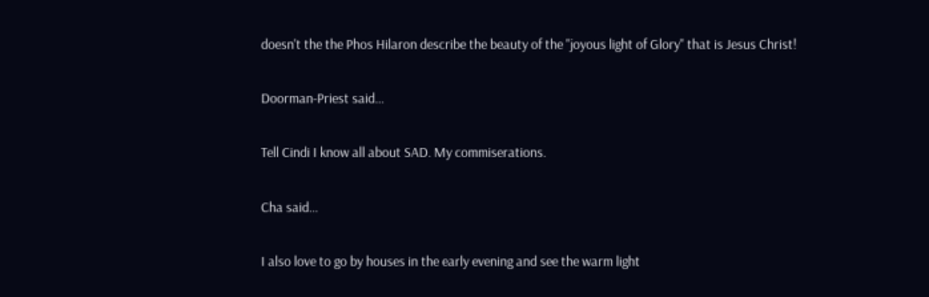doesn't the the Phos Hilaron describe the beauty of the "joyous light of Glory" that is Jesus Christ!

Doorman-Priest said...

Tell Cindi I know all about SAD. My commiserations.

Cha said...

I also love to go by houses in the early evening and see the warm light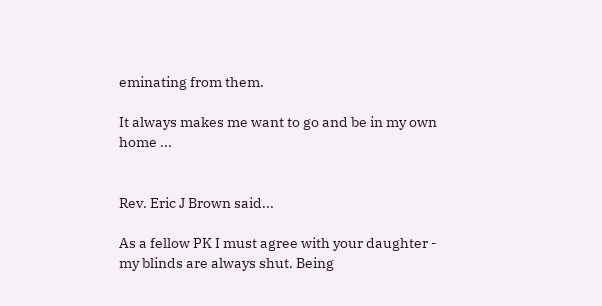eminating from them.

It always makes me want to go and be in my own home ...


Rev. Eric J Brown said...

As a fellow PK I must agree with your daughter - my blinds are always shut. Being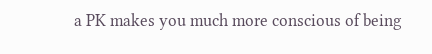a PK makes you much more conscious of being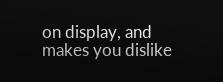on display, and makes you dislike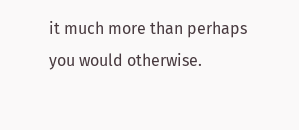it much more than perhaps you would otherwise.